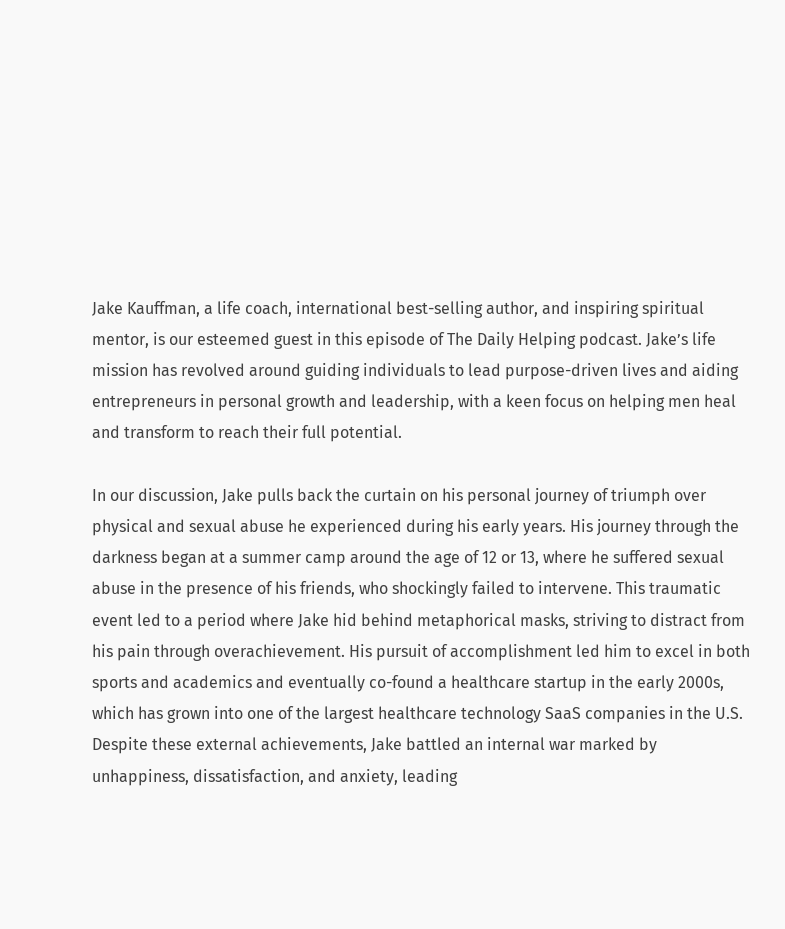Jake Kauffman, a life coach, international best-selling author, and inspiring spiritual mentor, is our esteemed guest in this episode of The Daily Helping podcast. Jake’s life mission has revolved around guiding individuals to lead purpose-driven lives and aiding entrepreneurs in personal growth and leadership, with a keen focus on helping men heal and transform to reach their full potential.

In our discussion, Jake pulls back the curtain on his personal journey of triumph over physical and sexual abuse he experienced during his early years. His journey through the darkness began at a summer camp around the age of 12 or 13, where he suffered sexual abuse in the presence of his friends, who shockingly failed to intervene. This traumatic event led to a period where Jake hid behind metaphorical masks, striving to distract from his pain through overachievement. His pursuit of accomplishment led him to excel in both sports and academics and eventually co-found a healthcare startup in the early 2000s, which has grown into one of the largest healthcare technology SaaS companies in the U.S. Despite these external achievements, Jake battled an internal war marked by unhappiness, dissatisfaction, and anxiety, leading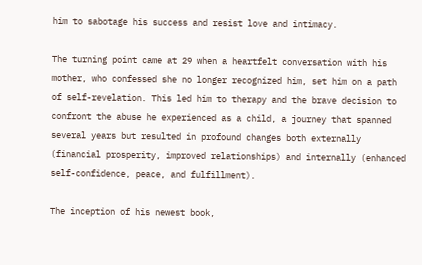him to sabotage his success and resist love and intimacy.

The turning point came at 29 when a heartfelt conversation with his mother, who confessed she no longer recognized him, set him on a path of self-revelation. This led him to therapy and the brave decision to confront the abuse he experienced as a child, a journey that spanned several years but resulted in profound changes both externally (financial prosperity, improved relationships) and internally (enhanced self-confidence, peace, and fulfillment).

The inception of his newest book,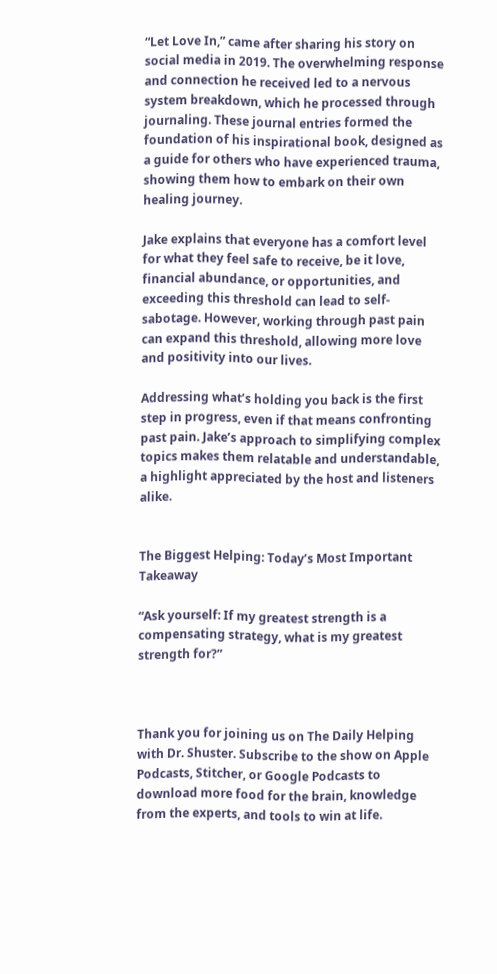“Let Love In,” came after sharing his story on social media in 2019. The overwhelming response and connection he received led to a nervous system breakdown, which he processed through journaling. These journal entries formed the foundation of his inspirational book, designed as a guide for others who have experienced trauma, showing them how to embark on their own healing journey.

Jake explains that everyone has a comfort level for what they feel safe to receive, be it love, financial abundance, or opportunities, and exceeding this threshold can lead to self-sabotage. However, working through past pain can expand this threshold, allowing more love and positivity into our lives.

Addressing what’s holding you back is the first step in progress, even if that means confronting past pain. Jake’s approach to simplifying complex topics makes them relatable and understandable, a highlight appreciated by the host and listeners alike.


The Biggest Helping: Today’s Most Important Takeaway

“Ask yourself: If my greatest strength is a compensating strategy, what is my greatest strength for?”



Thank you for joining us on The Daily Helping with Dr. Shuster. Subscribe to the show on Apple Podcasts, Stitcher, or Google Podcasts to download more food for the brain, knowledge from the experts, and tools to win at life.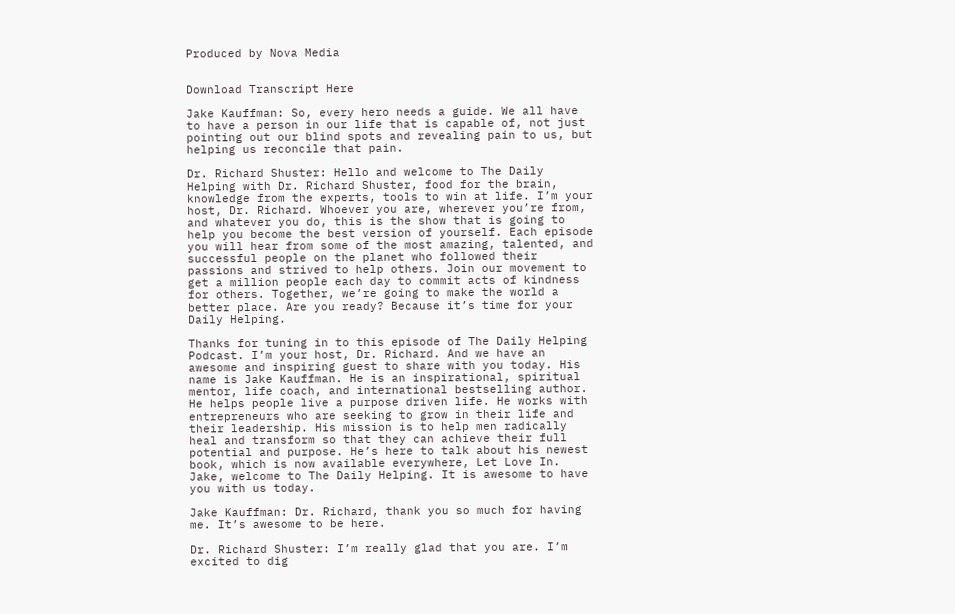Produced by Nova Media


Download Transcript Here

Jake Kauffman: So, every hero needs a guide. We all have to have a person in our life that is capable of, not just pointing out our blind spots and revealing pain to us, but helping us reconcile that pain.

Dr. Richard Shuster: Hello and welcome to The Daily Helping with Dr. Richard Shuster, food for the brain, knowledge from the experts, tools to win at life. I’m your host, Dr. Richard. Whoever you are, wherever you’re from, and whatever you do, this is the show that is going to help you become the best version of yourself. Each episode you will hear from some of the most amazing, talented, and successful people on the planet who followed their passions and strived to help others. Join our movement to get a million people each day to commit acts of kindness for others. Together, we’re going to make the world a better place. Are you ready? Because it’s time for your Daily Helping.

Thanks for tuning in to this episode of The Daily Helping Podcast. I’m your host, Dr. Richard. And we have an awesome and inspiring guest to share with you today. His name is Jake Kauffman. He is an inspirational, spiritual mentor, life coach, and international bestselling author. He helps people live a purpose driven life. He works with entrepreneurs who are seeking to grow in their life and their leadership. His mission is to help men radically heal and transform so that they can achieve their full potential and purpose. He’s here to talk about his newest book, which is now available everywhere, Let Love In. Jake, welcome to The Daily Helping. It is awesome to have you with us today.

Jake Kauffman: Dr. Richard, thank you so much for having me. It’s awesome to be here.

Dr. Richard Shuster: I’m really glad that you are. I’m excited to dig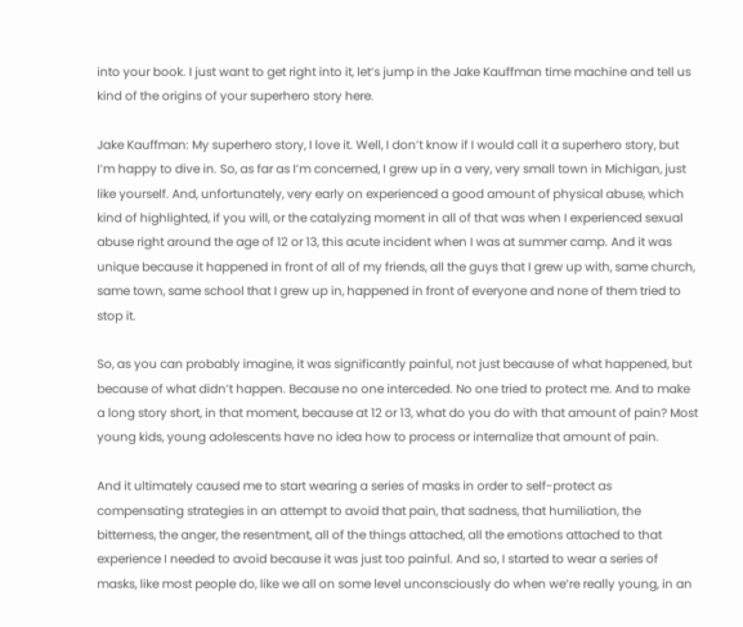into your book. I just want to get right into it, let’s jump in the Jake Kauffman time machine and tell us kind of the origins of your superhero story here.

Jake Kauffman: My superhero story, I love it. Well, I don’t know if I would call it a superhero story, but I’m happy to dive in. So, as far as I’m concerned, I grew up in a very, very small town in Michigan, just like yourself. And, unfortunately, very early on experienced a good amount of physical abuse, which kind of highlighted, if you will, or the catalyzing moment in all of that was when I experienced sexual abuse right around the age of 12 or 13, this acute incident when I was at summer camp. And it was unique because it happened in front of all of my friends, all the guys that I grew up with, same church, same town, same school that I grew up in, happened in front of everyone and none of them tried to stop it.

So, as you can probably imagine, it was significantly painful, not just because of what happened, but because of what didn’t happen. Because no one interceded. No one tried to protect me. And to make a long story short, in that moment, because at 12 or 13, what do you do with that amount of pain? Most young kids, young adolescents have no idea how to process or internalize that amount of pain.

And it ultimately caused me to start wearing a series of masks in order to self-protect as compensating strategies in an attempt to avoid that pain, that sadness, that humiliation, the bitterness, the anger, the resentment, all of the things attached, all the emotions attached to that experience I needed to avoid because it was just too painful. And so, I started to wear a series of masks, like most people do, like we all on some level unconsciously do when we’re really young, in an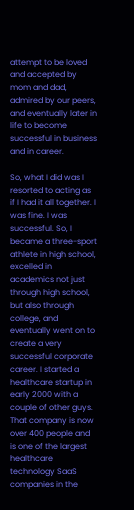attempt to be loved and accepted by mom and dad, admired by our peers, and eventually later in life to become successful in business and in career.

So, what I did was I resorted to acting as if I had it all together. I was fine. I was successful. So, I became a three-sport athlete in high school, excelled in academics not just through high school, but also through college, and eventually went on to create a very successful corporate career. I started a healthcare startup in early 2000 with a couple of other guys. That company is now over 400 people and is one of the largest healthcare technology SaaS companies in the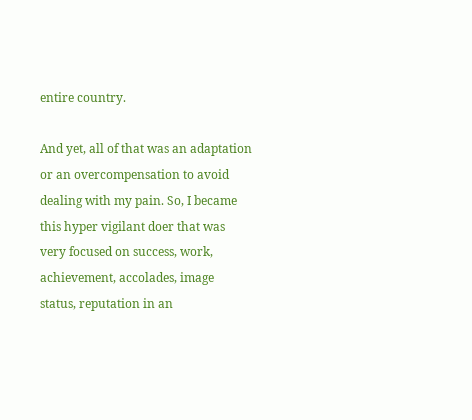entire country.

And yet, all of that was an adaptation or an overcompensation to avoid dealing with my pain. So, I became this hyper vigilant doer that was very focused on success, work, achievement, accolades, image status, reputation in an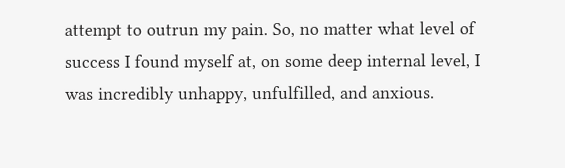attempt to outrun my pain. So, no matter what level of success I found myself at, on some deep internal level, I was incredibly unhappy, unfulfilled, and anxious.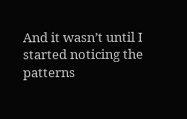And it wasn’t until I started noticing the patterns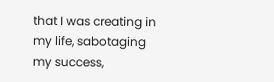that I was creating in my life, sabotaging my success,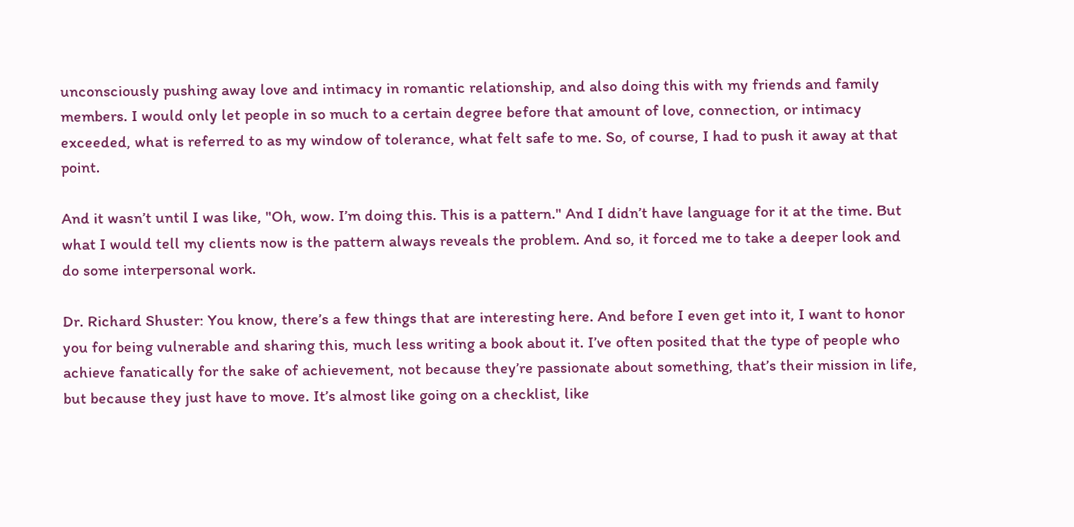unconsciously pushing away love and intimacy in romantic relationship, and also doing this with my friends and family members. I would only let people in so much to a certain degree before that amount of love, connection, or intimacy exceeded, what is referred to as my window of tolerance, what felt safe to me. So, of course, I had to push it away at that point.

And it wasn’t until I was like, "Oh, wow. I’m doing this. This is a pattern." And I didn’t have language for it at the time. But what I would tell my clients now is the pattern always reveals the problem. And so, it forced me to take a deeper look and do some interpersonal work.

Dr. Richard Shuster: You know, there’s a few things that are interesting here. And before I even get into it, I want to honor you for being vulnerable and sharing this, much less writing a book about it. I’ve often posited that the type of people who achieve fanatically for the sake of achievement, not because they’re passionate about something, that’s their mission in life, but because they just have to move. It’s almost like going on a checklist, like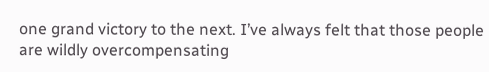one grand victory to the next. I’ve always felt that those people are wildly overcompensating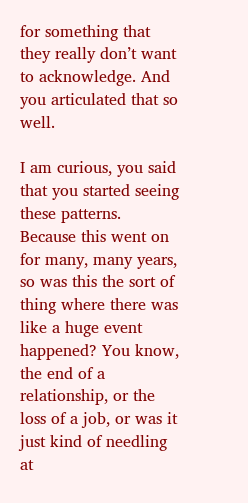for something that they really don’t want to acknowledge. And you articulated that so well.

I am curious, you said that you started seeing these patterns. Because this went on for many, many years, so was this the sort of thing where there was like a huge event happened? You know, the end of a relationship, or the loss of a job, or was it just kind of needling at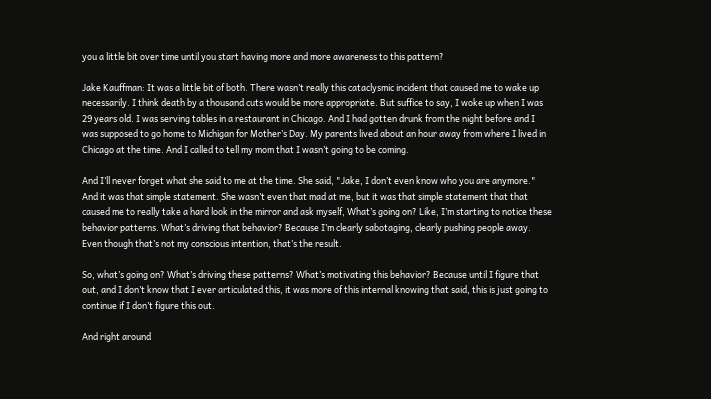you a little bit over time until you start having more and more awareness to this pattern?

Jake Kauffman: It was a little bit of both. There wasn’t really this cataclysmic incident that caused me to wake up necessarily. I think death by a thousand cuts would be more appropriate. But suffice to say, I woke up when I was 29 years old. I was serving tables in a restaurant in Chicago. And I had gotten drunk from the night before and I was supposed to go home to Michigan for Mother’s Day. My parents lived about an hour away from where I lived in Chicago at the time. And I called to tell my mom that I wasn’t going to be coming.

And I’ll never forget what she said to me at the time. She said, "Jake, I don’t even know who you are anymore." And it was that simple statement. She wasn’t even that mad at me, but it was that simple statement that that caused me to really take a hard look in the mirror and ask myself, What’s going on? Like, I’m starting to notice these behavior patterns. What’s driving that behavior? Because I’m clearly sabotaging, clearly pushing people away. Even though that’s not my conscious intention, that’s the result.

So, what’s going on? What’s driving these patterns? What’s motivating this behavior? Because until I figure that out, and I don’t know that I ever articulated this, it was more of this internal knowing that said, this is just going to continue if I don’t figure this out.

And right around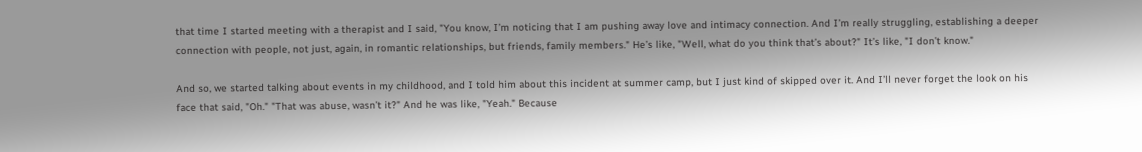that time I started meeting with a therapist and I said, "You know, I’m noticing that I am pushing away love and intimacy connection. And I’m really struggling, establishing a deeper connection with people, not just, again, in romantic relationships, but friends, family members." He’s like, "Well, what do you think that’s about?" It’s like, "I don’t know."

And so, we started talking about events in my childhood, and I told him about this incident at summer camp, but I just kind of skipped over it. And I’ll never forget the look on his face that said, "Oh." "That was abuse, wasn’t it?" And he was like, "Yeah." Because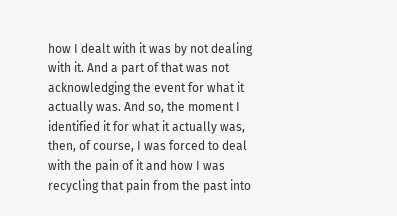how I dealt with it was by not dealing with it. And a part of that was not acknowledging the event for what it actually was. And so, the moment I identified it for what it actually was, then, of course, I was forced to deal with the pain of it and how I was recycling that pain from the past into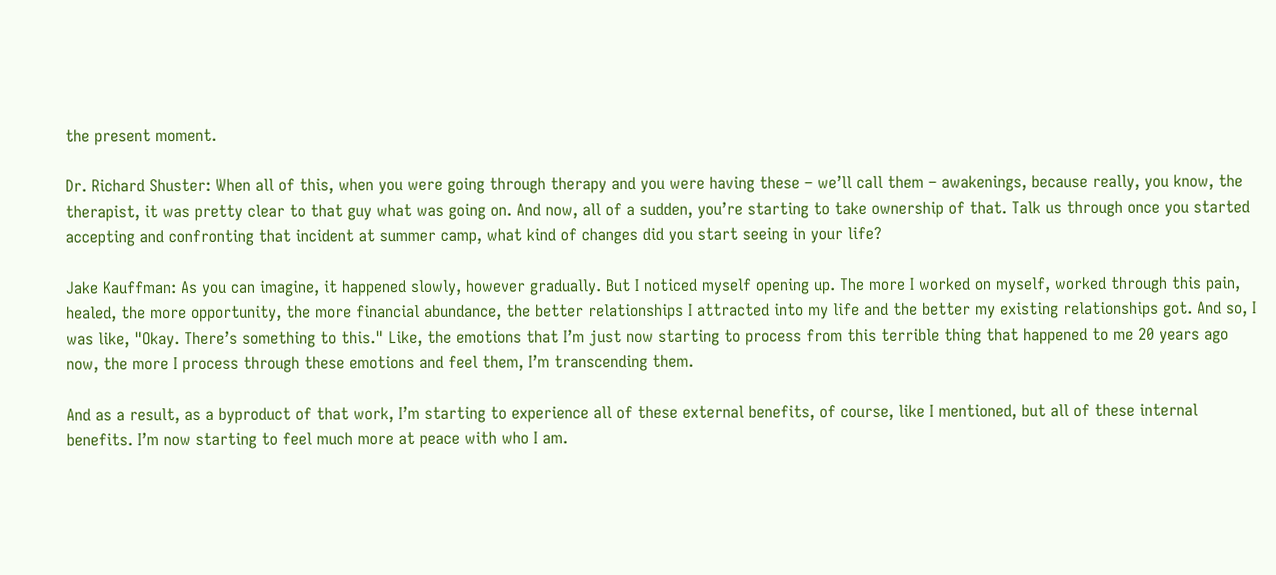the present moment.

Dr. Richard Shuster: When all of this, when you were going through therapy and you were having these – we’ll call them – awakenings, because really, you know, the therapist, it was pretty clear to that guy what was going on. And now, all of a sudden, you’re starting to take ownership of that. Talk us through once you started accepting and confronting that incident at summer camp, what kind of changes did you start seeing in your life?

Jake Kauffman: As you can imagine, it happened slowly, however gradually. But I noticed myself opening up. The more I worked on myself, worked through this pain, healed, the more opportunity, the more financial abundance, the better relationships I attracted into my life and the better my existing relationships got. And so, I was like, "Okay. There’s something to this." Like, the emotions that I’m just now starting to process from this terrible thing that happened to me 20 years ago now, the more I process through these emotions and feel them, I’m transcending them.

And as a result, as a byproduct of that work, I’m starting to experience all of these external benefits, of course, like I mentioned, but all of these internal benefits. I’m now starting to feel much more at peace with who I am.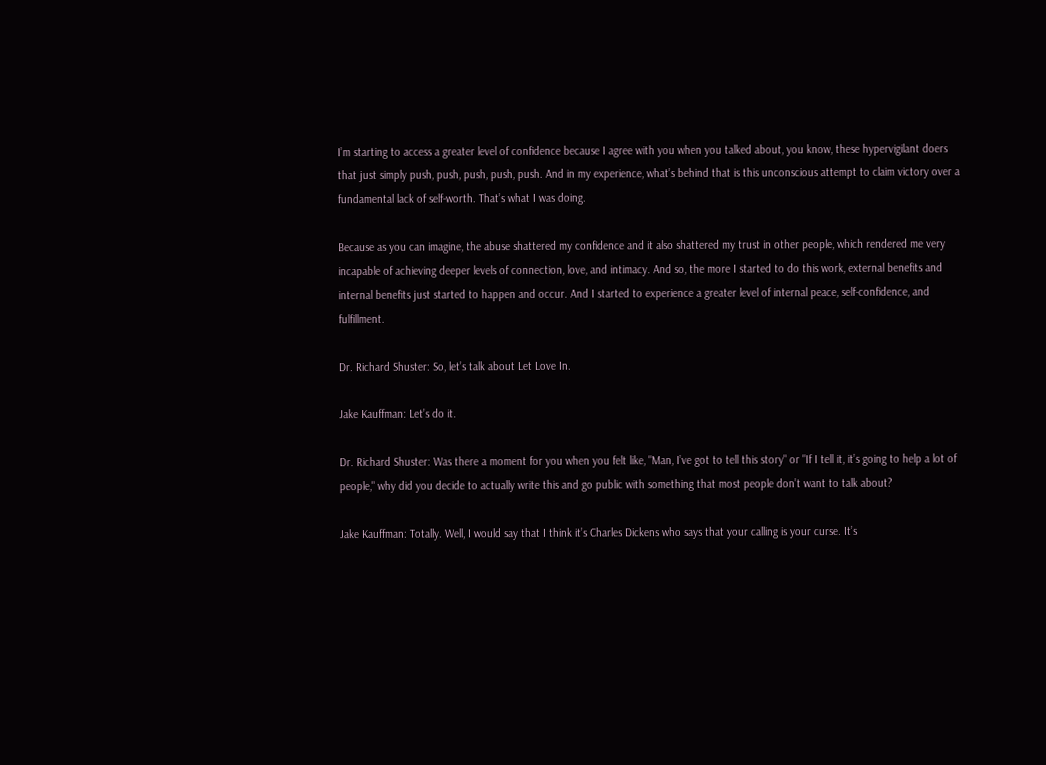I’m starting to access a greater level of confidence because I agree with you when you talked about, you know, these hypervigilant doers that just simply push, push, push, push, push. And in my experience, what’s behind that is this unconscious attempt to claim victory over a fundamental lack of self-worth. That’s what I was doing.

Because as you can imagine, the abuse shattered my confidence and it also shattered my trust in other people, which rendered me very incapable of achieving deeper levels of connection, love, and intimacy. And so, the more I started to do this work, external benefits and internal benefits just started to happen and occur. And I started to experience a greater level of internal peace, self-confidence, and fulfillment.

Dr. Richard Shuster: So, let’s talk about Let Love In.

Jake Kauffman: Let’s do it.

Dr. Richard Shuster: Was there a moment for you when you felt like, "Man, I’ve got to tell this story" or "If I tell it, it’s going to help a lot of people," why did you decide to actually write this and go public with something that most people don’t want to talk about?

Jake Kauffman: Totally. Well, I would say that I think it’s Charles Dickens who says that your calling is your curse. It’s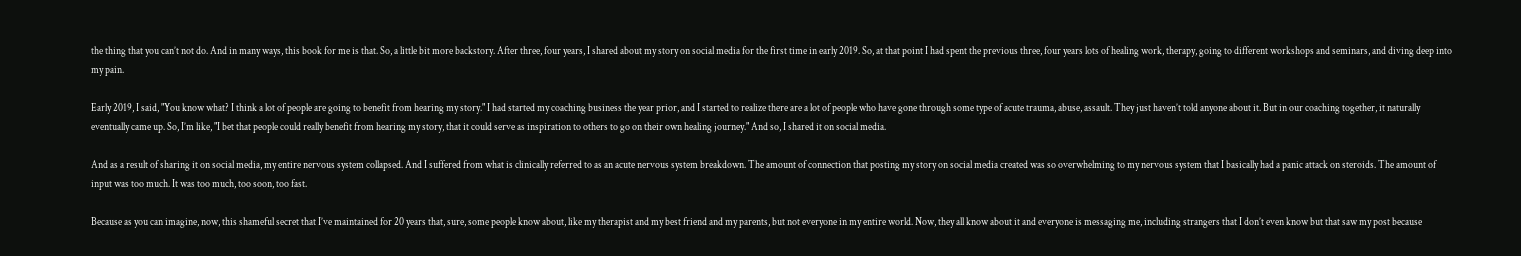the thing that you can’t not do. And in many ways, this book for me is that. So, a little bit more backstory. After three, four years, I shared about my story on social media for the first time in early 2019. So, at that point I had spent the previous three, four years lots of healing work, therapy, going to different workshops and seminars, and diving deep into my pain.

Early 2019, I said, "You know what? I think a lot of people are going to benefit from hearing my story." I had started my coaching business the year prior, and I started to realize there are a lot of people who have gone through some type of acute trauma, abuse, assault. They just haven’t told anyone about it. But in our coaching together, it naturally eventually came up. So, I’m like, "I bet that people could really benefit from hearing my story, that it could serve as inspiration to others to go on their own healing journey." And so, I shared it on social media.

And as a result of sharing it on social media, my entire nervous system collapsed. And I suffered from what is clinically referred to as an acute nervous system breakdown. The amount of connection that posting my story on social media created was so overwhelming to my nervous system that I basically had a panic attack on steroids. The amount of input was too much. It was too much, too soon, too fast.

Because as you can imagine, now, this shameful secret that I’ve maintained for 20 years that, sure, some people know about, like my therapist and my best friend and my parents, but not everyone in my entire world. Now, they all know about it and everyone is messaging me, including strangers that I don’t even know but that saw my post because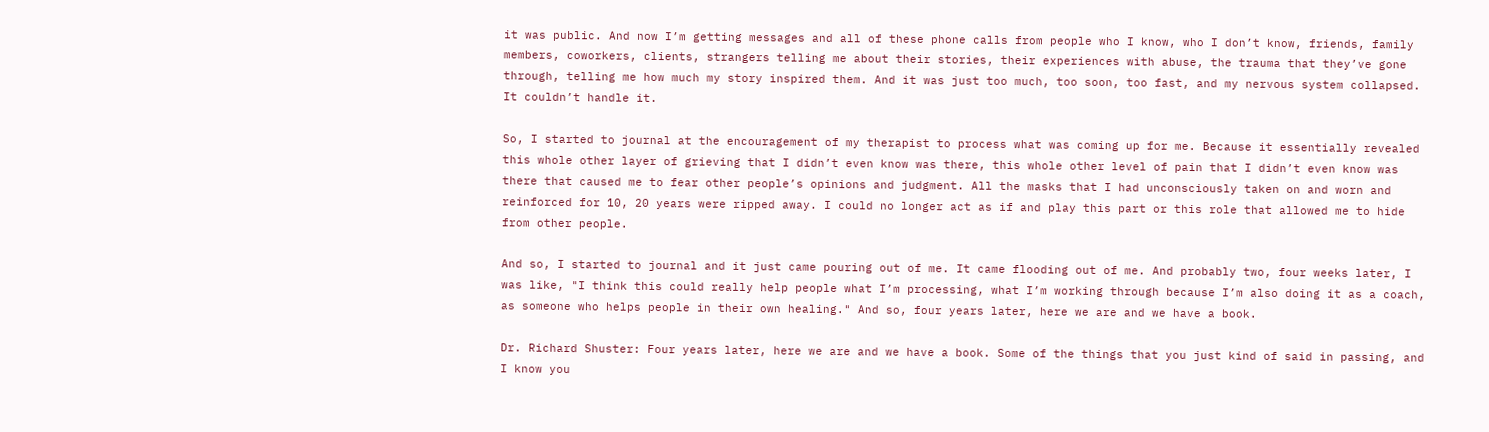it was public. And now I’m getting messages and all of these phone calls from people who I know, who I don’t know, friends, family members, coworkers, clients, strangers telling me about their stories, their experiences with abuse, the trauma that they’ve gone through, telling me how much my story inspired them. And it was just too much, too soon, too fast, and my nervous system collapsed. It couldn’t handle it.

So, I started to journal at the encouragement of my therapist to process what was coming up for me. Because it essentially revealed this whole other layer of grieving that I didn’t even know was there, this whole other level of pain that I didn’t even know was there that caused me to fear other people’s opinions and judgment. All the masks that I had unconsciously taken on and worn and reinforced for 10, 20 years were ripped away. I could no longer act as if and play this part or this role that allowed me to hide from other people.

And so, I started to journal and it just came pouring out of me. It came flooding out of me. And probably two, four weeks later, I was like, "I think this could really help people what I’m processing, what I’m working through because I’m also doing it as a coach, as someone who helps people in their own healing." And so, four years later, here we are and we have a book.

Dr. Richard Shuster: Four years later, here we are and we have a book. Some of the things that you just kind of said in passing, and I know you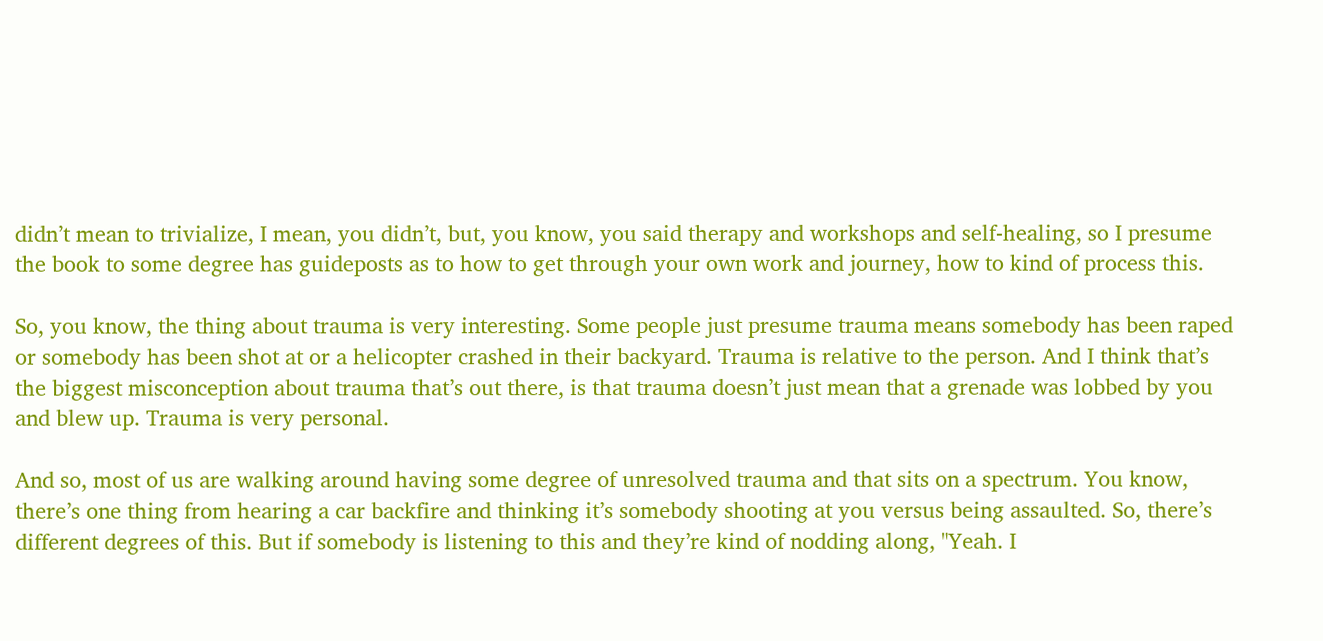didn’t mean to trivialize, I mean, you didn’t, but, you know, you said therapy and workshops and self-healing, so I presume the book to some degree has guideposts as to how to get through your own work and journey, how to kind of process this.

So, you know, the thing about trauma is very interesting. Some people just presume trauma means somebody has been raped or somebody has been shot at or a helicopter crashed in their backyard. Trauma is relative to the person. And I think that’s the biggest misconception about trauma that’s out there, is that trauma doesn’t just mean that a grenade was lobbed by you and blew up. Trauma is very personal.

And so, most of us are walking around having some degree of unresolved trauma and that sits on a spectrum. You know, there’s one thing from hearing a car backfire and thinking it’s somebody shooting at you versus being assaulted. So, there’s different degrees of this. But if somebody is listening to this and they’re kind of nodding along, "Yeah. I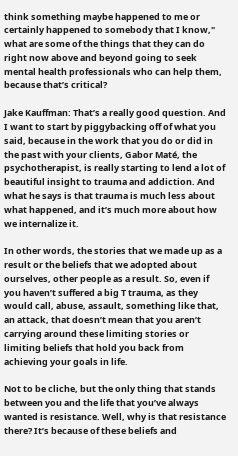think something maybe happened to me or certainly happened to somebody that I know," what are some of the things that they can do right now above and beyond going to seek mental health professionals who can help them, because that’s critical?

Jake Kauffman: That’s a really good question. And I want to start by piggybacking off of what you said, because in the work that you do or did in the past with your clients, Gabor Maté, the psychotherapist, is really starting to lend a lot of beautiful insight to trauma and addiction. And what he says is that trauma is much less about what happened, and it’s much more about how we internalize it.

In other words, the stories that we made up as a result or the beliefs that we adopted about ourselves, other people as a result. So, even if you haven’t suffered a big T trauma, as they would call, abuse, assault, something like that, an attack, that doesn’t mean that you aren’t carrying around these limiting stories or limiting beliefs that hold you back from achieving your goals in life.

Not to be cliche, but the only thing that stands between you and the life that you’ve always wanted is resistance. Well, why is that resistance there? It’s because of these beliefs and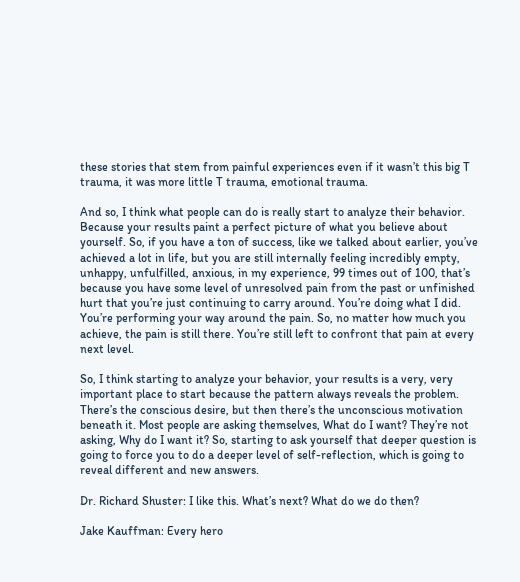these stories that stem from painful experiences even if it wasn’t this big T trauma, it was more little T trauma, emotional trauma.

And so, I think what people can do is really start to analyze their behavior. Because your results paint a perfect picture of what you believe about yourself. So, if you have a ton of success, like we talked about earlier, you’ve achieved a lot in life, but you are still internally feeling incredibly empty, unhappy, unfulfilled, anxious, in my experience, 99 times out of 100, that’s because you have some level of unresolved pain from the past or unfinished hurt that you’re just continuing to carry around. You’re doing what I did. You’re performing your way around the pain. So, no matter how much you achieve, the pain is still there. You’re still left to confront that pain at every next level.

So, I think starting to analyze your behavior, your results is a very, very important place to start because the pattern always reveals the problem. There’s the conscious desire, but then there’s the unconscious motivation beneath it. Most people are asking themselves, What do I want? They’re not asking, Why do I want it? So, starting to ask yourself that deeper question is going to force you to do a deeper level of self-reflection, which is going to reveal different and new answers.

Dr. Richard Shuster: I like this. What’s next? What do we do then?

Jake Kauffman: Every hero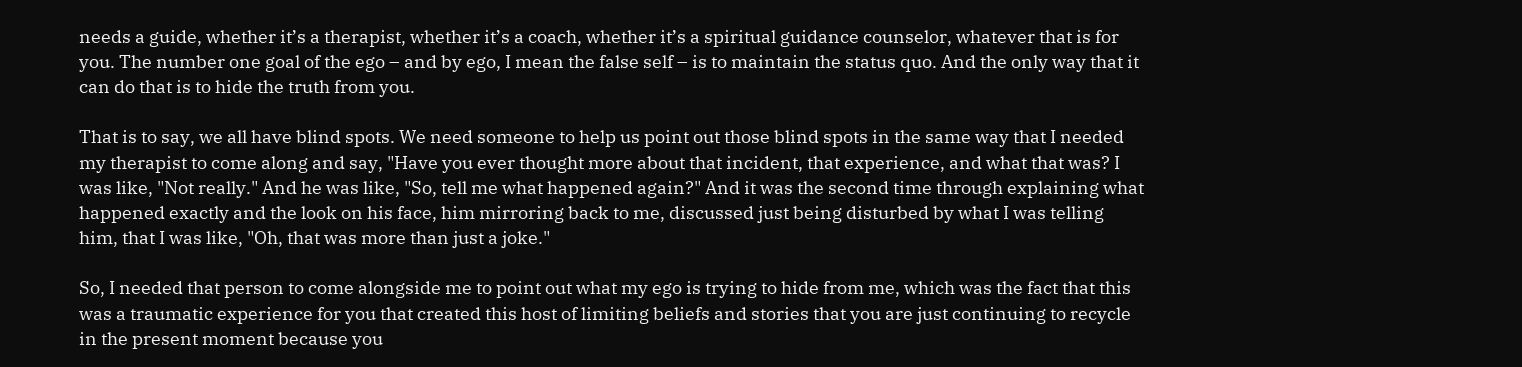needs a guide, whether it’s a therapist, whether it’s a coach, whether it’s a spiritual guidance counselor, whatever that is for you. The number one goal of the ego – and by ego, I mean the false self – is to maintain the status quo. And the only way that it can do that is to hide the truth from you.

That is to say, we all have blind spots. We need someone to help us point out those blind spots in the same way that I needed my therapist to come along and say, "Have you ever thought more about that incident, that experience, and what that was? I was like, "Not really." And he was like, "So, tell me what happened again?" And it was the second time through explaining what happened exactly and the look on his face, him mirroring back to me, discussed just being disturbed by what I was telling him, that I was like, "Oh, that was more than just a joke."

So, I needed that person to come alongside me to point out what my ego is trying to hide from me, which was the fact that this was a traumatic experience for you that created this host of limiting beliefs and stories that you are just continuing to recycle in the present moment because you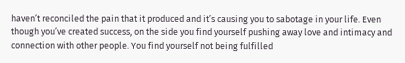haven’t reconciled the pain that it produced and it’s causing you to sabotage in your life. Even though you’ve created success, on the side you find yourself pushing away love and intimacy and connection with other people. You find yourself not being fulfilled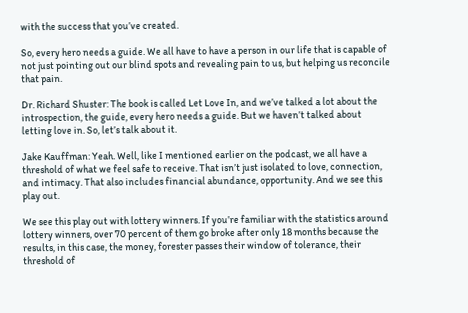with the success that you’ve created.

So, every hero needs a guide. We all have to have a person in our life that is capable of not just pointing out our blind spots and revealing pain to us, but helping us reconcile that pain.

Dr. Richard Shuster: The book is called Let Love In, and we’ve talked a lot about the introspection, the guide, every hero needs a guide. But we haven’t talked about letting love in. So, let’s talk about it.

Jake Kauffman: Yeah. Well, like I mentioned earlier on the podcast, we all have a threshold of what we feel safe to receive. That isn’t just isolated to love, connection, and intimacy. That also includes financial abundance, opportunity. And we see this play out.

We see this play out with lottery winners. If you’re familiar with the statistics around lottery winners, over 70 percent of them go broke after only 18 months because the results, in this case, the money, forester passes their window of tolerance, their threshold of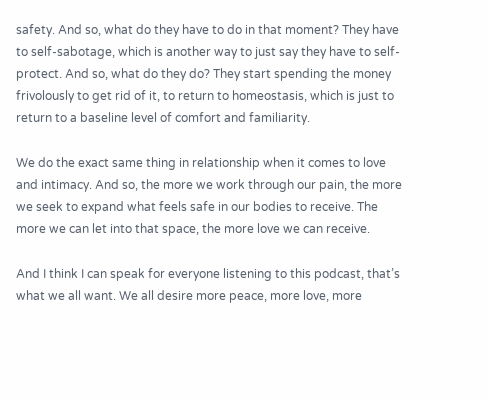safety. And so, what do they have to do in that moment? They have to self-sabotage, which is another way to just say they have to self-protect. And so, what do they do? They start spending the money frivolously to get rid of it, to return to homeostasis, which is just to return to a baseline level of comfort and familiarity.

We do the exact same thing in relationship when it comes to love and intimacy. And so, the more we work through our pain, the more we seek to expand what feels safe in our bodies to receive. The more we can let into that space, the more love we can receive.

And I think I can speak for everyone listening to this podcast, that’s what we all want. We all desire more peace, more love, more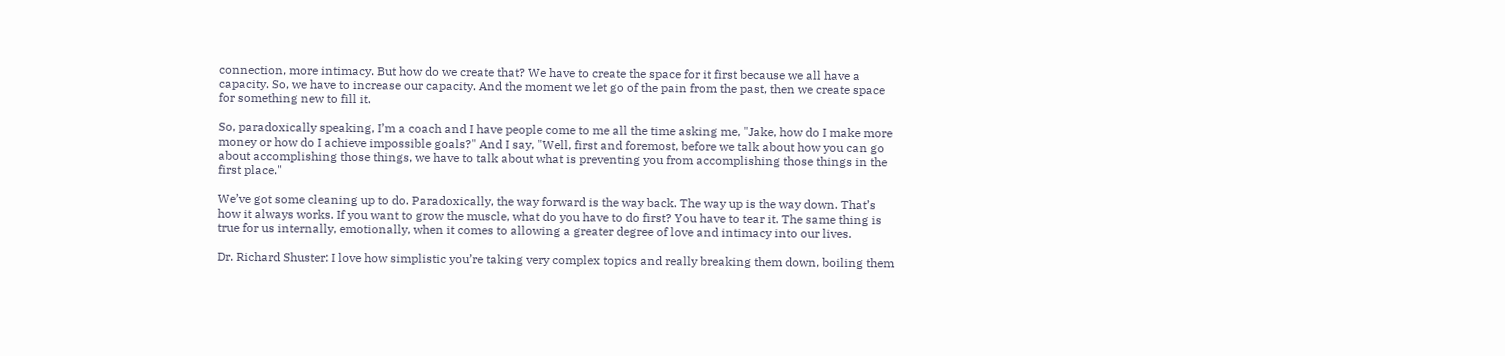connection, more intimacy. But how do we create that? We have to create the space for it first because we all have a capacity. So, we have to increase our capacity. And the moment we let go of the pain from the past, then we create space for something new to fill it.

So, paradoxically speaking, I’m a coach and I have people come to me all the time asking me, "Jake, how do I make more money or how do I achieve impossible goals?" And I say, "Well, first and foremost, before we talk about how you can go about accomplishing those things, we have to talk about what is preventing you from accomplishing those things in the first place."

We’ve got some cleaning up to do. Paradoxically, the way forward is the way back. The way up is the way down. That’s how it always works. If you want to grow the muscle, what do you have to do first? You have to tear it. The same thing is true for us internally, emotionally, when it comes to allowing a greater degree of love and intimacy into our lives.

Dr. Richard Shuster: I love how simplistic you’re taking very complex topics and really breaking them down, boiling them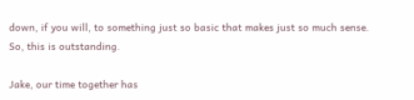down, if you will, to something just so basic that makes just so much sense. So, this is outstanding.

Jake, our time together has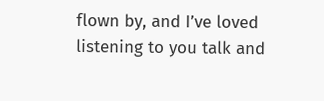flown by, and I’ve loved listening to you talk and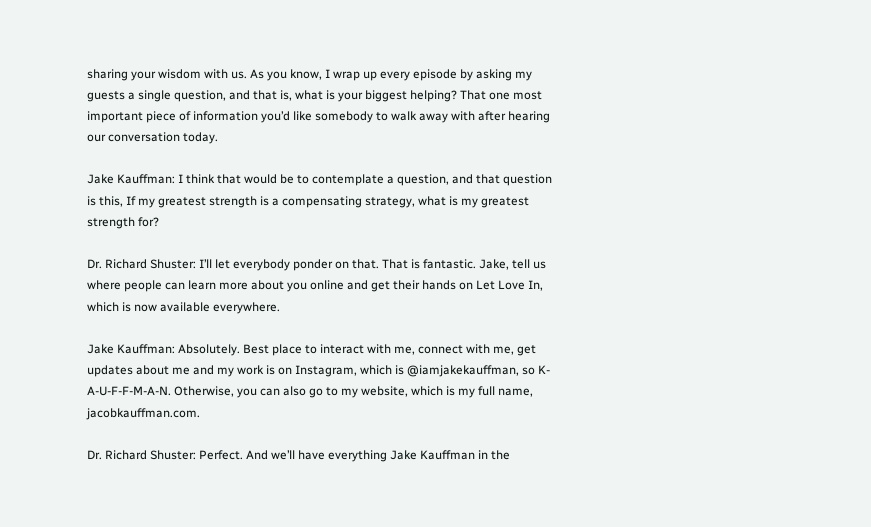sharing your wisdom with us. As you know, I wrap up every episode by asking my guests a single question, and that is, what is your biggest helping? That one most important piece of information you’d like somebody to walk away with after hearing our conversation today.

Jake Kauffman: I think that would be to contemplate a question, and that question is this, If my greatest strength is a compensating strategy, what is my greatest strength for?

Dr. Richard Shuster: I’ll let everybody ponder on that. That is fantastic. Jake, tell us where people can learn more about you online and get their hands on Let Love In, which is now available everywhere.

Jake Kauffman: Absolutely. Best place to interact with me, connect with me, get updates about me and my work is on Instagram, which is @iamjakekauffman, so K-A-U-F-F-M-A-N. Otherwise, you can also go to my website, which is my full name, jacobkauffman.com.

Dr. Richard Shuster: Perfect. And we’ll have everything Jake Kauffman in the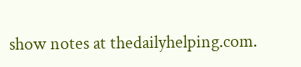show notes at thedailyhelping.com.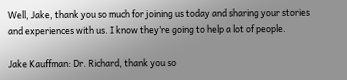Well, Jake, thank you so much for joining us today and sharing your stories and experiences with us. I know they’re going to help a lot of people.

Jake Kauffman: Dr. Richard, thank you so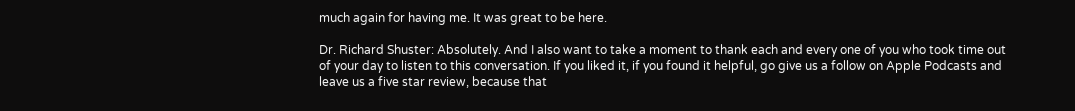much again for having me. It was great to be here.

Dr. Richard Shuster: Absolutely. And I also want to take a moment to thank each and every one of you who took time out of your day to listen to this conversation. If you liked it, if you found it helpful, go give us a follow on Apple Podcasts and leave us a five star review, because that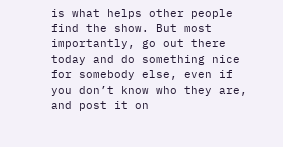is what helps other people find the show. But most importantly, go out there today and do something nice for somebody else, even if you don’t know who they are, and post it on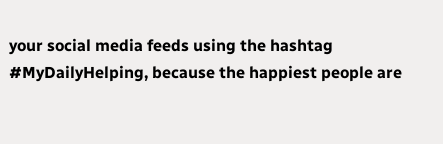your social media feeds using the hashtag #MyDailyHelping, because the happiest people are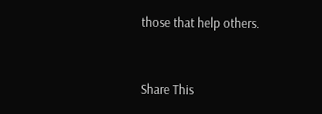those that help others.


Share This